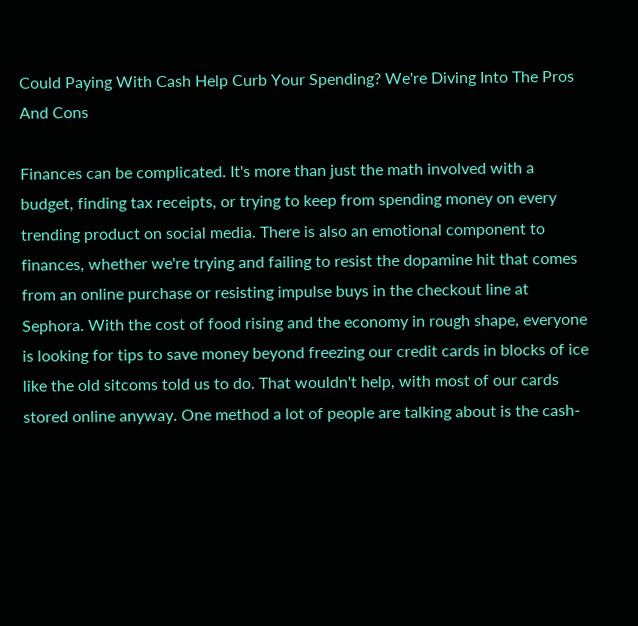Could Paying With Cash Help Curb Your Spending? We're Diving Into The Pros And Cons

Finances can be complicated. It's more than just the math involved with a budget, finding tax receipts, or trying to keep from spending money on every trending product on social media. There is also an emotional component to finances, whether we're trying and failing to resist the dopamine hit that comes from an online purchase or resisting impulse buys in the checkout line at Sephora. With the cost of food rising and the economy in rough shape, everyone is looking for tips to save money beyond freezing our credit cards in blocks of ice like the old sitcoms told us to do. That wouldn't help, with most of our cards stored online anyway. One method a lot of people are talking about is the cash-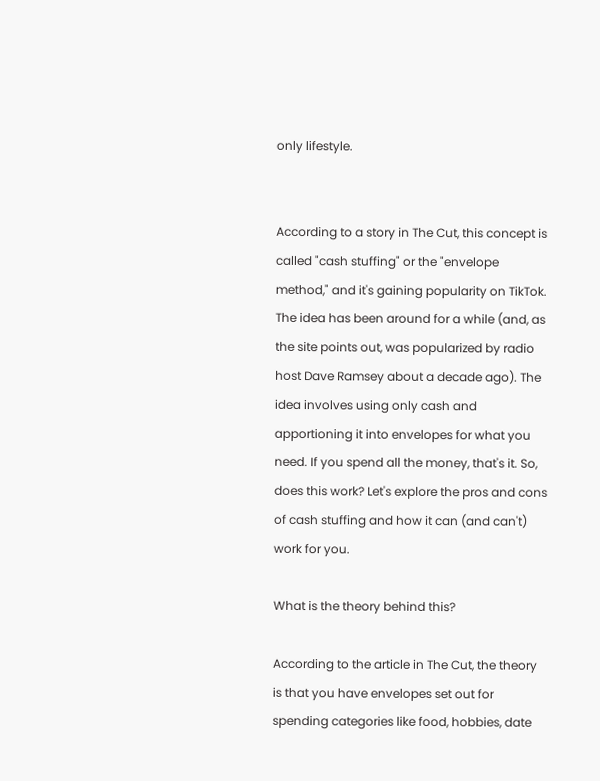only lifestyle.


According to a story in The Cut, this concept is called "cash stuffing" or the "envelope method," and it's gaining popularity on TikTok. The idea has been around for a while (and, as the site points out, was popularized by radio host Dave Ramsey about a decade ago). The idea involves using only cash and apportioning it into envelopes for what you need. If you spend all the money, that's it. So, does this work? Let's explore the pros and cons of cash stuffing and how it can (and can't) work for you.

What is the theory behind this?

According to the article in The Cut, the theory is that you have envelopes set out for spending categories like food, hobbies, date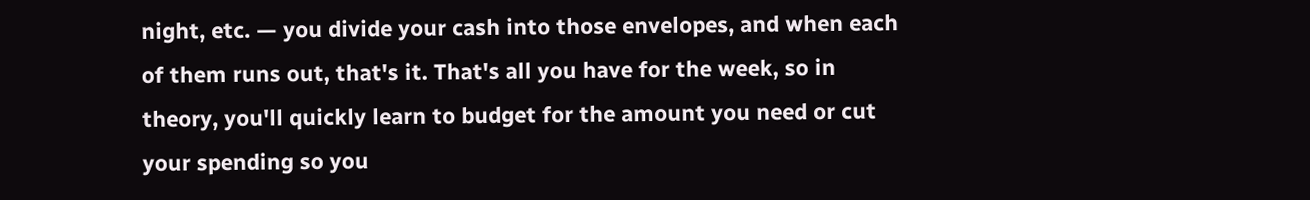night, etc. — you divide your cash into those envelopes, and when each of them runs out, that's it. That's all you have for the week, so in theory, you'll quickly learn to budget for the amount you need or cut your spending so you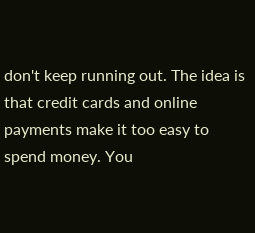don't keep running out. The idea is that credit cards and online payments make it too easy to spend money. You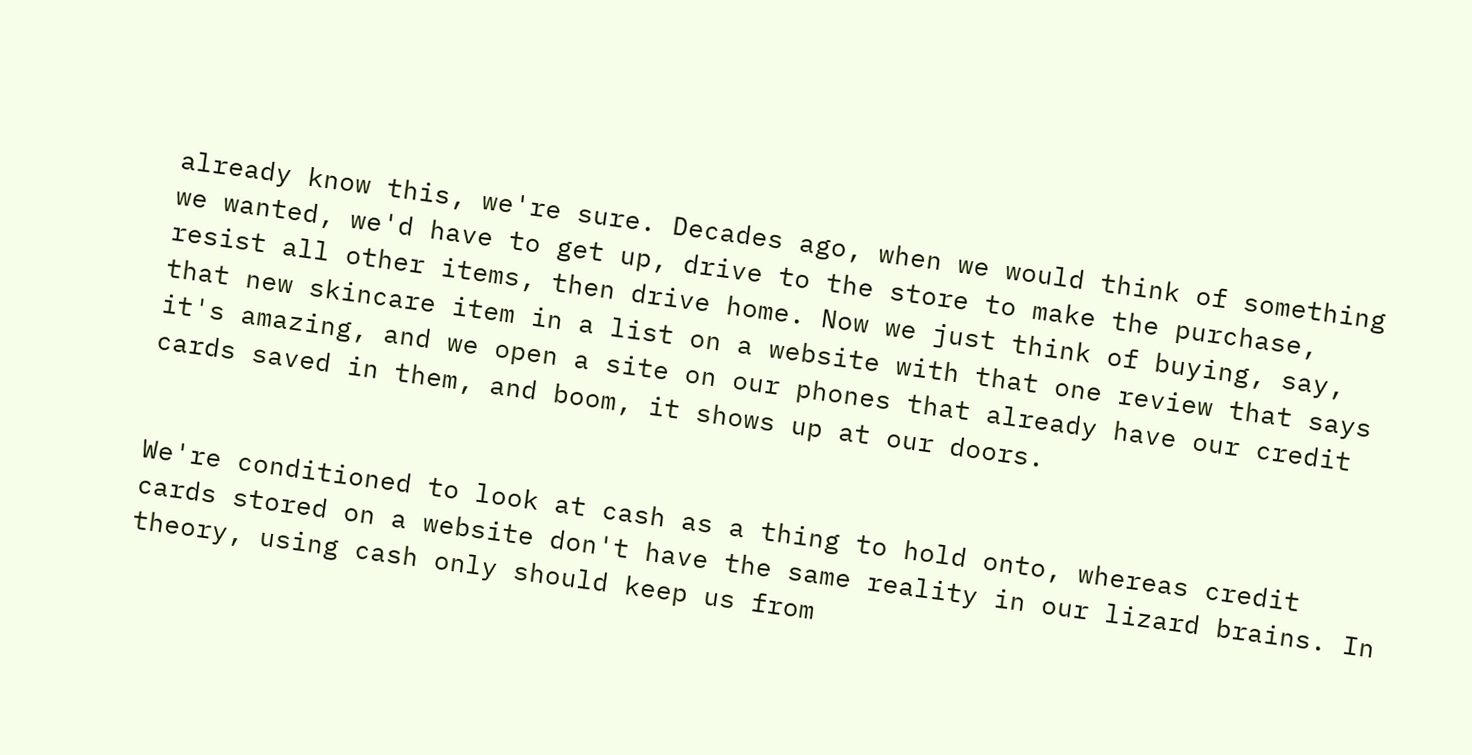already know this, we're sure. Decades ago, when we would think of something we wanted, we'd have to get up, drive to the store to make the purchase, resist all other items, then drive home. Now we just think of buying, say, that new skincare item in a list on a website with that one review that says it's amazing, and we open a site on our phones that already have our credit cards saved in them, and boom, it shows up at our doors.


We're conditioned to look at cash as a thing to hold onto, whereas credit cards stored on a website don't have the same reality in our lizard brains. In theory, using cash only should keep us from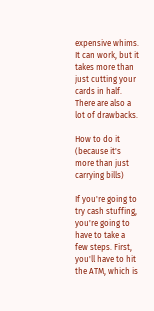expensive whims. It can work, but it takes more than just cutting your cards in half. There are also a lot of drawbacks.

How to do it (because it's more than just carrying bills)

If you're going to try cash stuffing, you're going to have to take a few steps. First, you'll have to hit the ATM, which is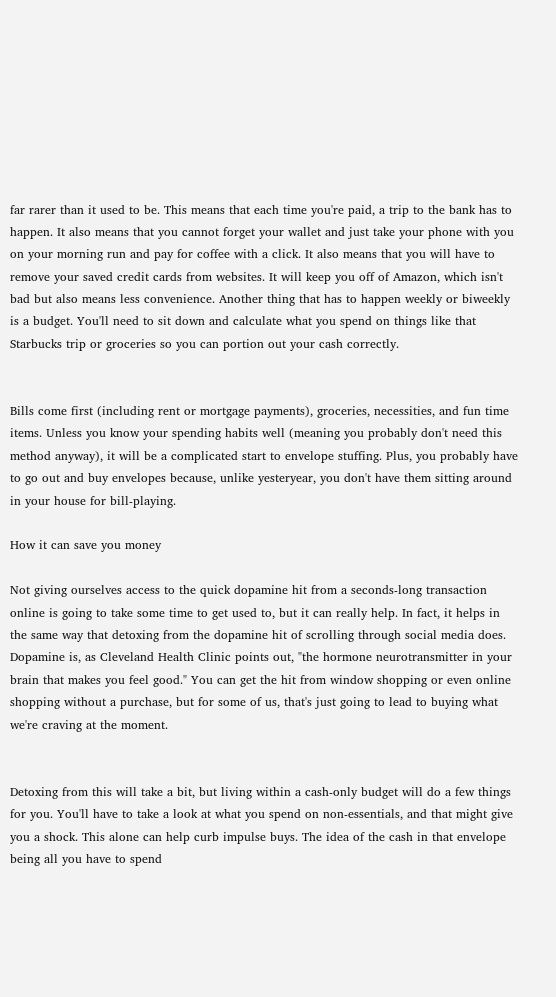far rarer than it used to be. This means that each time you're paid, a trip to the bank has to happen. It also means that you cannot forget your wallet and just take your phone with you on your morning run and pay for coffee with a click. It also means that you will have to remove your saved credit cards from websites. It will keep you off of Amazon, which isn't bad but also means less convenience. Another thing that has to happen weekly or biweekly is a budget. You'll need to sit down and calculate what you spend on things like that Starbucks trip or groceries so you can portion out your cash correctly.


Bills come first (including rent or mortgage payments), groceries, necessities, and fun time items. Unless you know your spending habits well (meaning you probably don't need this method anyway), it will be a complicated start to envelope stuffing. Plus, you probably have to go out and buy envelopes because, unlike yesteryear, you don't have them sitting around in your house for bill-playing.

How it can save you money

Not giving ourselves access to the quick dopamine hit from a seconds-long transaction online is going to take some time to get used to, but it can really help. In fact, it helps in the same way that detoxing from the dopamine hit of scrolling through social media does. Dopamine is, as Cleveland Health Clinic points out, "the hormone neurotransmitter in your brain that makes you feel good." You can get the hit from window shopping or even online shopping without a purchase, but for some of us, that's just going to lead to buying what we're craving at the moment.


Detoxing from this will take a bit, but living within a cash-only budget will do a few things for you. You'll have to take a look at what you spend on non-essentials, and that might give you a shock. This alone can help curb impulse buys. The idea of the cash in that envelope being all you have to spend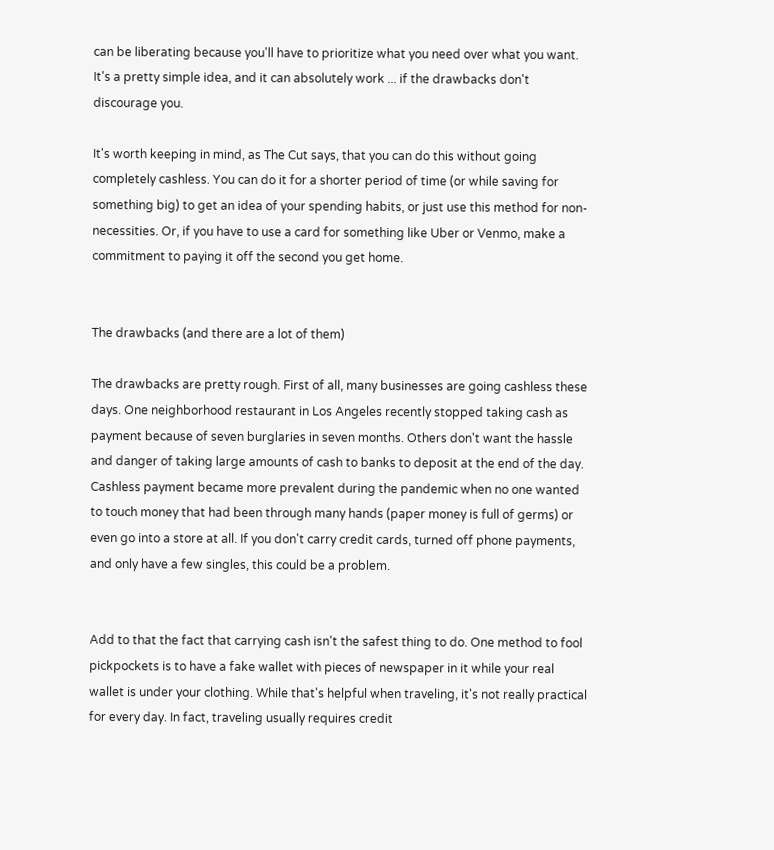can be liberating because you'll have to prioritize what you need over what you want. It's a pretty simple idea, and it can absolutely work ... if the drawbacks don't discourage you.

It's worth keeping in mind, as The Cut says, that you can do this without going completely cashless. You can do it for a shorter period of time (or while saving for something big) to get an idea of your spending habits, or just use this method for non-necessities. Or, if you have to use a card for something like Uber or Venmo, make a commitment to paying it off the second you get home.


The drawbacks (and there are a lot of them)

The drawbacks are pretty rough. First of all, many businesses are going cashless these days. One neighborhood restaurant in Los Angeles recently stopped taking cash as payment because of seven burglaries in seven months. Others don't want the hassle and danger of taking large amounts of cash to banks to deposit at the end of the day. Cashless payment became more prevalent during the pandemic when no one wanted to touch money that had been through many hands (paper money is full of germs) or even go into a store at all. If you don't carry credit cards, turned off phone payments, and only have a few singles, this could be a problem.


Add to that the fact that carrying cash isn't the safest thing to do. One method to fool pickpockets is to have a fake wallet with pieces of newspaper in it while your real wallet is under your clothing. While that's helpful when traveling, it's not really practical for every day. In fact, traveling usually requires credit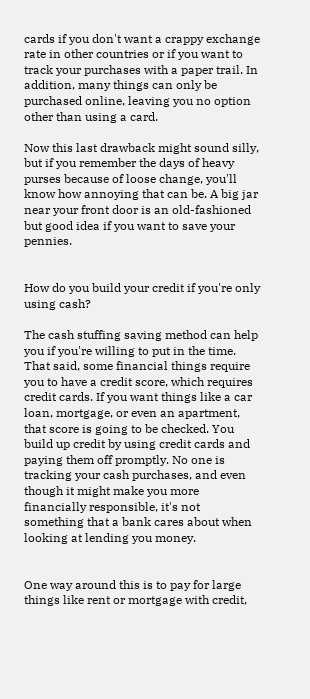cards if you don't want a crappy exchange rate in other countries or if you want to track your purchases with a paper trail. In addition, many things can only be purchased online, leaving you no option other than using a card.

Now this last drawback might sound silly, but if you remember the days of heavy purses because of loose change, you'll know how annoying that can be. A big jar near your front door is an old-fashioned but good idea if you want to save your pennies.


How do you build your credit if you're only using cash?

The cash stuffing saving method can help you if you're willing to put in the time. That said, some financial things require you to have a credit score, which requires credit cards. If you want things like a car loan, mortgage, or even an apartment, that score is going to be checked. You build up credit by using credit cards and paying them off promptly. No one is tracking your cash purchases, and even though it might make you more financially responsible, it's not something that a bank cares about when looking at lending you money.


One way around this is to pay for large things like rent or mortgage with credit,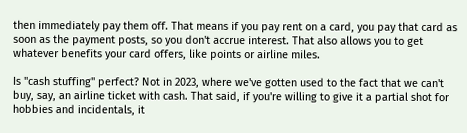then immediately pay them off. That means if you pay rent on a card, you pay that card as soon as the payment posts, so you don't accrue interest. That also allows you to get whatever benefits your card offers, like points or airline miles.

Is "cash stuffing" perfect? Not in 2023, where we've gotten used to the fact that we can't buy, say, an airline ticket with cash. That said, if you're willing to give it a partial shot for hobbies and incidentals, it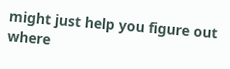might just help you figure out where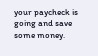your paycheck is going and save some money.